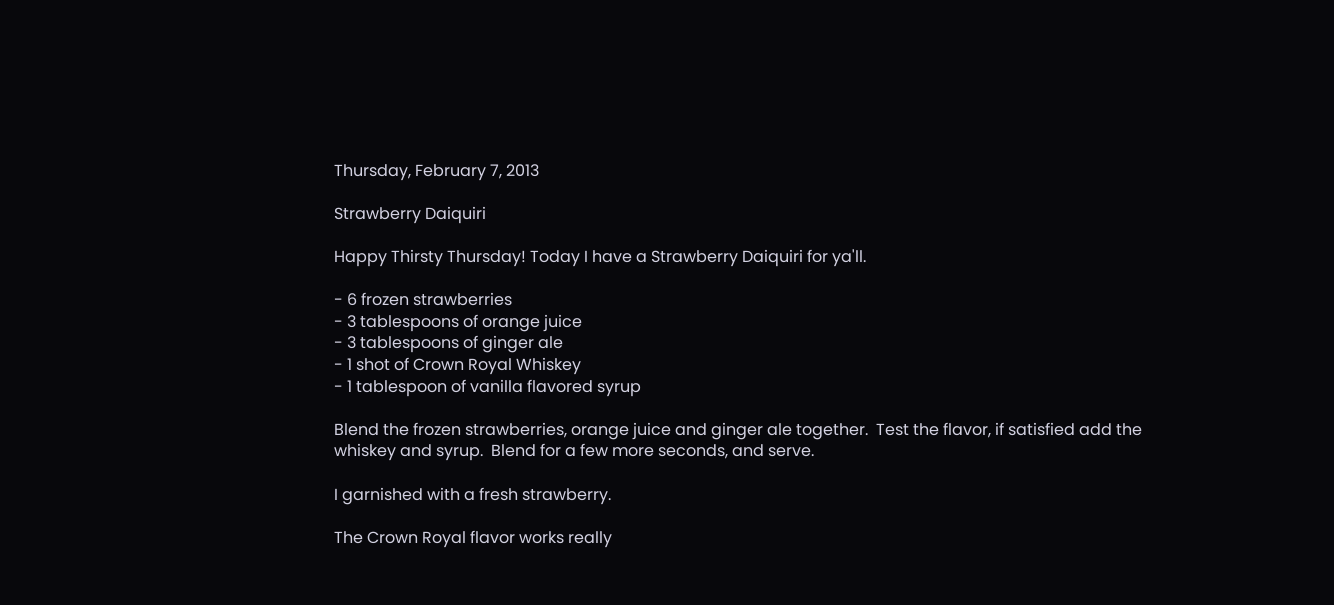Thursday, February 7, 2013

Strawberry Daiquiri

Happy Thirsty Thursday! Today I have a Strawberry Daiquiri for ya'll.

- 6 frozen strawberries
- 3 tablespoons of orange juice
- 3 tablespoons of ginger ale
- 1 shot of Crown Royal Whiskey
- 1 tablespoon of vanilla flavored syrup

Blend the frozen strawberries, orange juice and ginger ale together.  Test the flavor, if satisfied add the whiskey and syrup.  Blend for a few more seconds, and serve.

I garnished with a fresh strawberry.

The Crown Royal flavor works really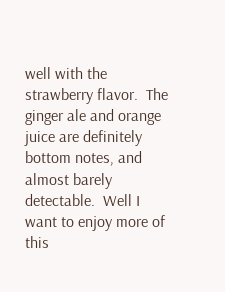well with the strawberry flavor.  The ginger ale and orange juice are definitely bottom notes, and almost barely detectable.  Well I want to enjoy more of this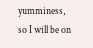yumminess, so I will be on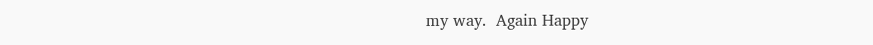my way.  Again Happy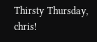Thirsty Thursday, chris!